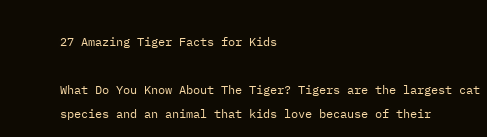27 Amazing Tiger Facts for Kids

What Do You Know About The Tiger? Tigers are the largest cat species and an animal that kids love because of their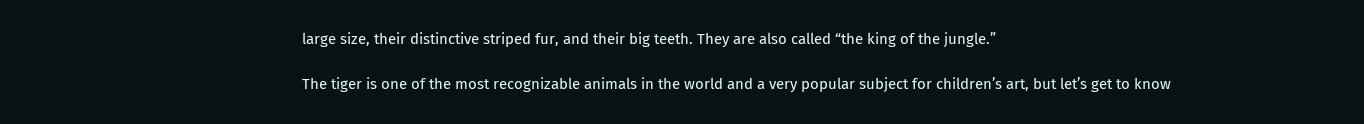large size, their distinctive striped fur, and their big teeth. They are also called “the king of the jungle.”

The tiger is one of the most recognizable animals in the world and a very popular subject for children’s art, but let’s get to know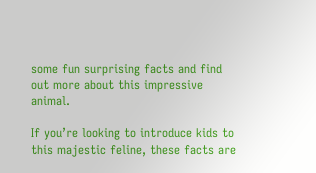some fun surprising facts and find out more about this impressive animal.

If you’re looking to introduce kids to this majestic feline, these facts are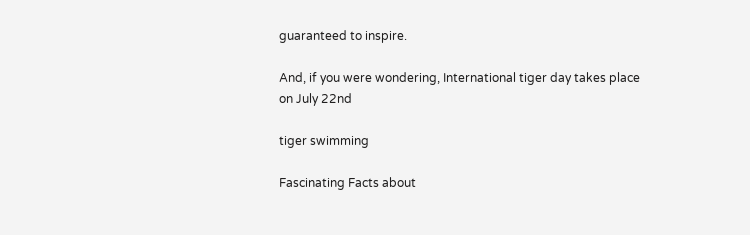guaranteed to inspire.

And, if you were wondering, International tiger day takes place on July 22nd

tiger swimming

Fascinating Facts about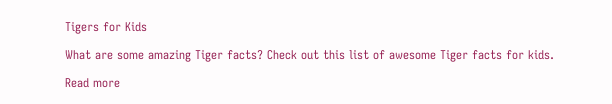Tigers for Kids

What are some amazing Tiger facts? Check out this list of awesome Tiger facts for kids.

Read more